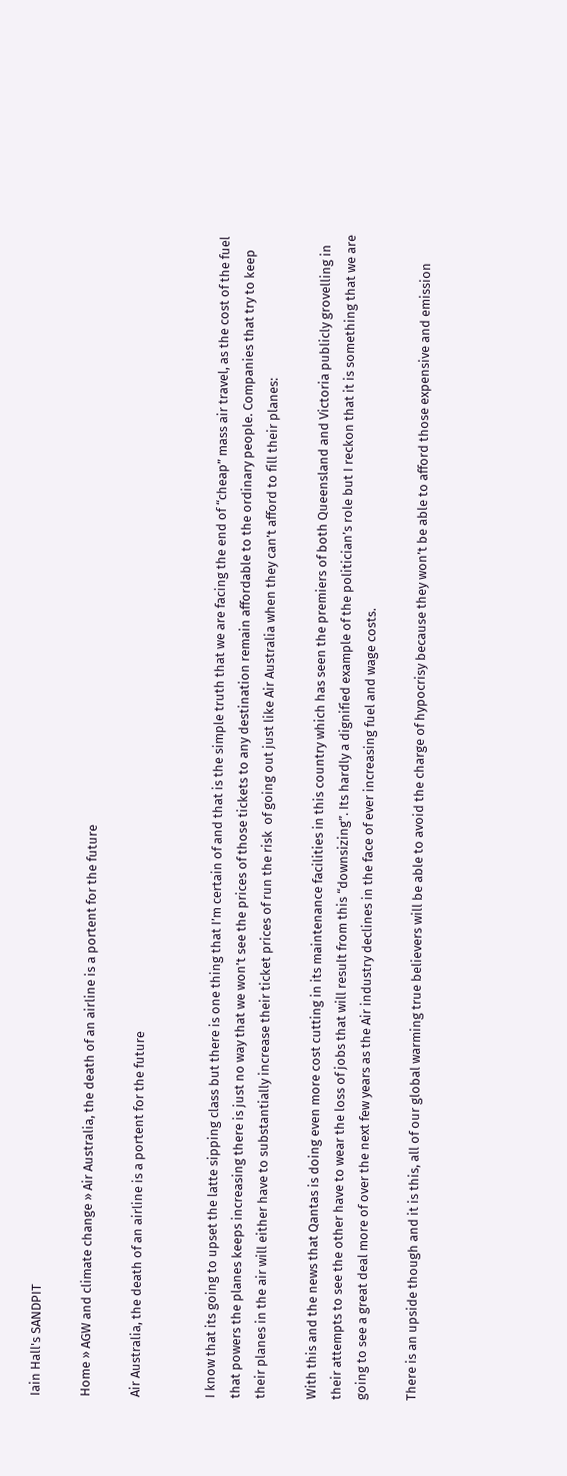Iain Hall's SANDPIT

Home » AGW and climate change » Air Australia, the death of an airline is a portent for the future

Air Australia, the death of an airline is a portent for the future


I know that its going to upset the latte sipping class but there is one thing that I’m certain of and that is the simple truth that we are facing the end of “cheap” mass air travel, as the cost of the fuel that powers the planes keeps increasing there is just no way that we won’t see the prices of those tickets to any destination remain affordable to the ordinary people. Companies that try to keep their planes in the air will either have to substantially increase their ticket prices of run the risk  of going out just like Air Australia when they can’t afford to fill their planes:

With this and the news that Qantas is doing even more cost cutting in its maintenance facilities in this country which has seen the premiers of both Queensland and Victoria publicly grovelling in their attempts to see the other have to wear the loss of jobs that will result from this “downsizing”. Its hardly a dignified example of the politician’s role but I reckon that it is something that we are going to see a great deal more of over the next few years as the Air industry declines in the face of ever increasing fuel and wage costs.

There is an upside though and it is this, all of our global warming true believers will be able to avoid the charge of hypocrisy because they won’t be able to afford those expensive and emission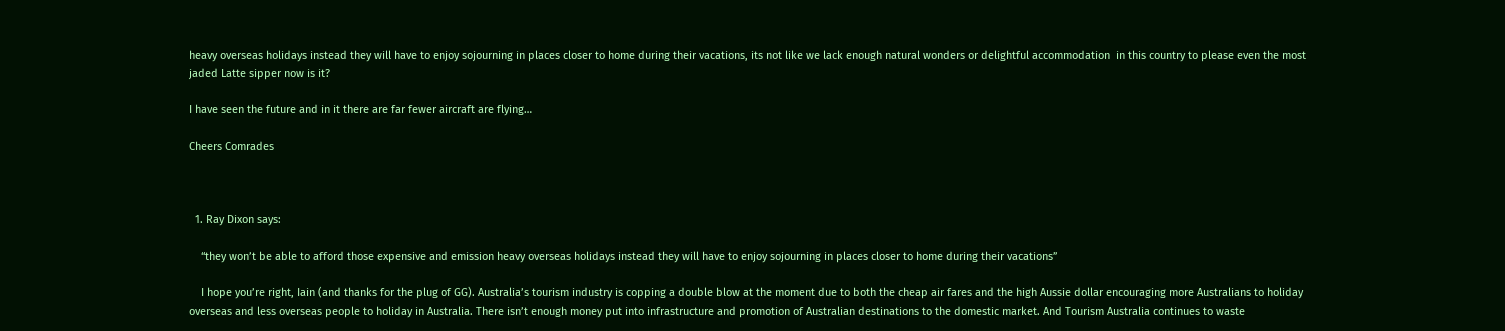heavy overseas holidays instead they will have to enjoy sojourning in places closer to home during their vacations, its not like we lack enough natural wonders or delightful accommodation  in this country to please even the most jaded Latte sipper now is it?

I have seen the future and in it there are far fewer aircraft are flying…

Cheers Comrades



  1. Ray Dixon says:

    “they won’t be able to afford those expensive and emission heavy overseas holidays instead they will have to enjoy sojourning in places closer to home during their vacations”

    I hope you’re right, Iain (and thanks for the plug of GG). Australia’s tourism industry is copping a double blow at the moment due to both the cheap air fares and the high Aussie dollar encouraging more Australians to holiday overseas and less overseas people to holiday in Australia. There isn’t enough money put into infrastructure and promotion of Australian destinations to the domestic market. And Tourism Australia continues to waste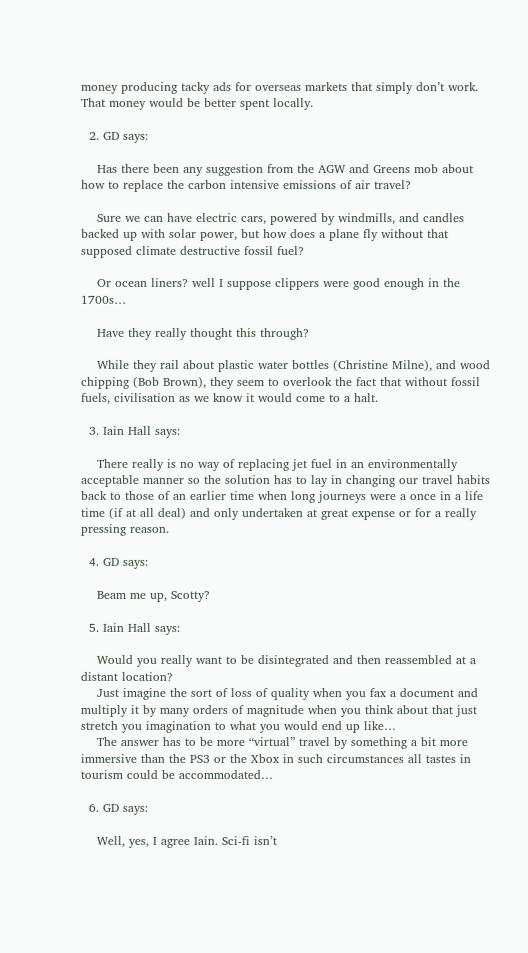money producing tacky ads for overseas markets that simply don’t work. That money would be better spent locally.

  2. GD says:

    Has there been any suggestion from the AGW and Greens mob about how to replace the carbon intensive emissions of air travel?

    Sure we can have electric cars, powered by windmills, and candles backed up with solar power, but how does a plane fly without that supposed climate destructive fossil fuel?

    Or ocean liners? well I suppose clippers were good enough in the 1700s…

    Have they really thought this through?

    While they rail about plastic water bottles (Christine Milne), and wood chipping (Bob Brown), they seem to overlook the fact that without fossil fuels, civilisation as we know it would come to a halt.

  3. Iain Hall says:

    There really is no way of replacing jet fuel in an environmentally acceptable manner so the solution has to lay in changing our travel habits back to those of an earlier time when long journeys were a once in a life time (if at all deal) and only undertaken at great expense or for a really pressing reason.

  4. GD says:

    Beam me up, Scotty?

  5. Iain Hall says:

    Would you really want to be disintegrated and then reassembled at a distant location?
    Just imagine the sort of loss of quality when you fax a document and multiply it by many orders of magnitude when you think about that just stretch you imagination to what you would end up like…
    The answer has to be more “virtual” travel by something a bit more immersive than the PS3 or the Xbox in such circumstances all tastes in tourism could be accommodated…

  6. GD says:

    Well, yes, I agree Iain. Sci-fi isn’t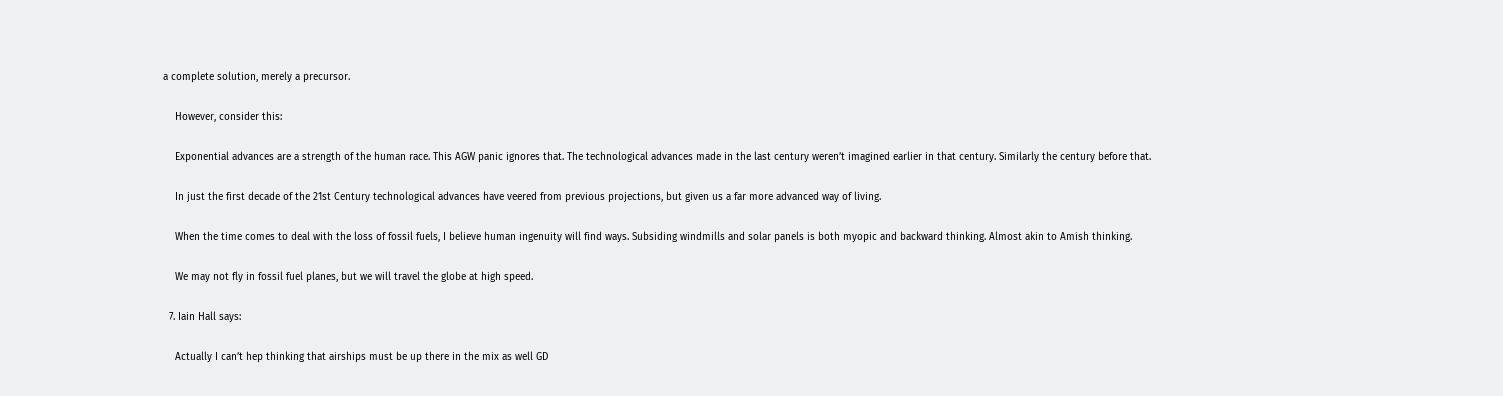a complete solution, merely a precursor.

    However, consider this:

    Exponential advances are a strength of the human race. This AGW panic ignores that. The technological advances made in the last century weren’t imagined earlier in that century. Similarly the century before that.

    In just the first decade of the 21st Century technological advances have veered from previous projections, but given us a far more advanced way of living.

    When the time comes to deal with the loss of fossil fuels, I believe human ingenuity will find ways. Subsiding windmills and solar panels is both myopic and backward thinking. Almost akin to Amish thinking.

    We may not fly in fossil fuel planes, but we will travel the globe at high speed.

  7. Iain Hall says:

    Actually I can’t hep thinking that airships must be up there in the mix as well GD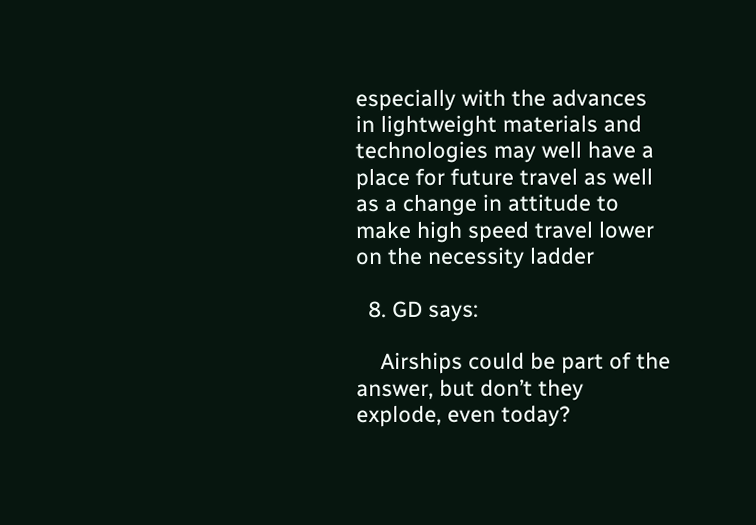especially with the advances in lightweight materials and technologies may well have a place for future travel as well as a change in attitude to make high speed travel lower on the necessity ladder

  8. GD says:

    Airships could be part of the answer, but don’t they explode, even today?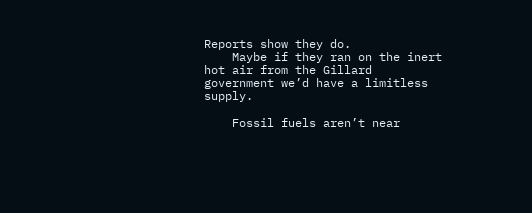Reports show they do.
    Maybe if they ran on the inert hot air from the Gillard government we’d have a limitless supply.

    Fossil fuels aren’t near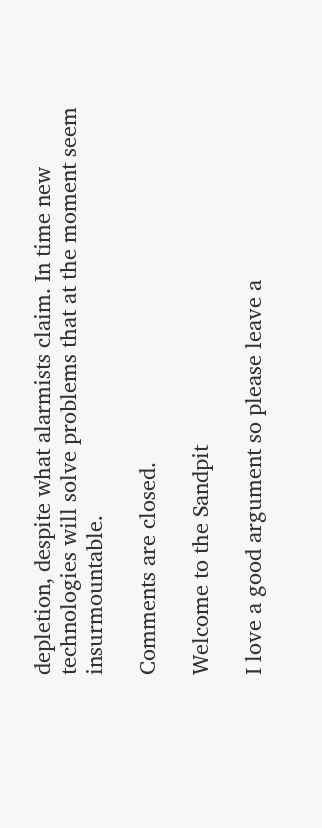depletion, despite what alarmists claim. In time new technologies will solve problems that at the moment seem insurmountable.

Comments are closed.

Welcome to the Sandpit

I love a good argument so please leave a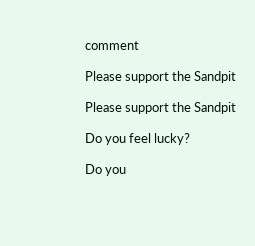comment

Please support the Sandpit

Please support the Sandpit

Do you feel lucky?

Do you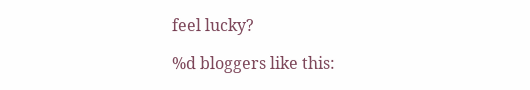feel lucky?

%d bloggers like this: